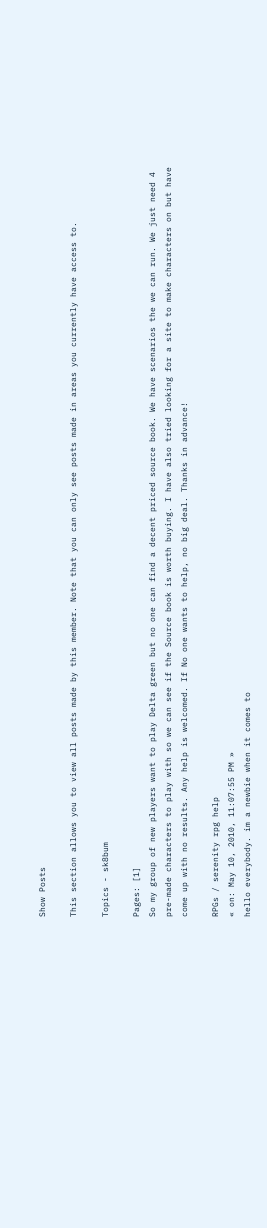Show Posts

This section allows you to view all posts made by this member. Note that you can only see posts made in areas you currently have access to.

Topics - sk8bum

Pages: [1]
So my group of new players want to play Delta green but no one can find a decent priced source book. We have scenarios the we can run. We just need 4 pre-made characters to play with so we can see if the Source book is worth buying. I have also tried looking for a site to make characters on but have come up with no results. Any help is welcomed. If No one wants to help, no big deal. Thanks in advance!

RPGs / serenity rpg help
« on: May 10, 2010, 11:07:55 PM »
hello everybody. im a newbie when it comes to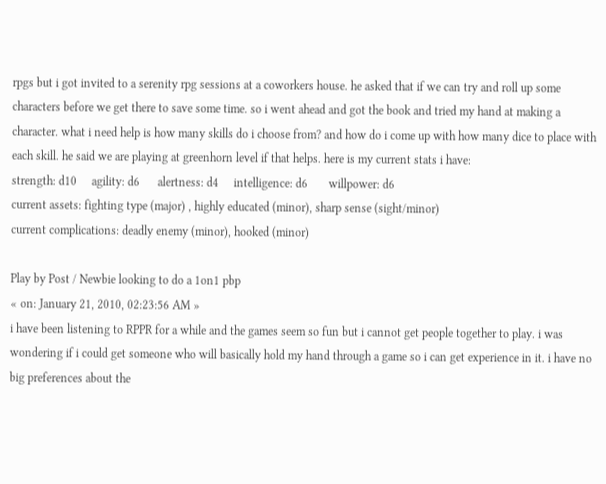rpgs but i got invited to a serenity rpg sessions at a coworkers house. he asked that if we can try and roll up some characters before we get there to save some time. so i went ahead and got the book and tried my hand at making a character. what i need help is how many skills do i choose from? and how do i come up with how many dice to place with each skill. he said we are playing at greenhorn level if that helps. here is my current stats i have:
strength: d10     agility: d6      alertness: d4     intelligence: d6       willpower: d6
current assets: fighting type (major) , highly educated (minor), sharp sense (sight/minor)
current complications: deadly enemy (minor), hooked (minor)

Play by Post / Newbie looking to do a 1on1 pbp
« on: January 21, 2010, 02:23:56 AM »
i have been listening to RPPR for a while and the games seem so fun but i cannot get people together to play. i was wondering if i could get someone who will basically hold my hand through a game so i can get experience in it. i have no big preferences about the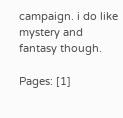campaign. i do like mystery and fantasy though.

Pages: [1]